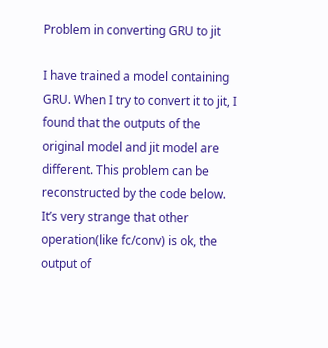Problem in converting GRU to jit

I have trained a model containing GRU. When I try to convert it to jit, I found that the outputs of the original model and jit model are different. This problem can be reconstructed by the code below. It’s very strange that other operation(like fc/conv) is ok, the output of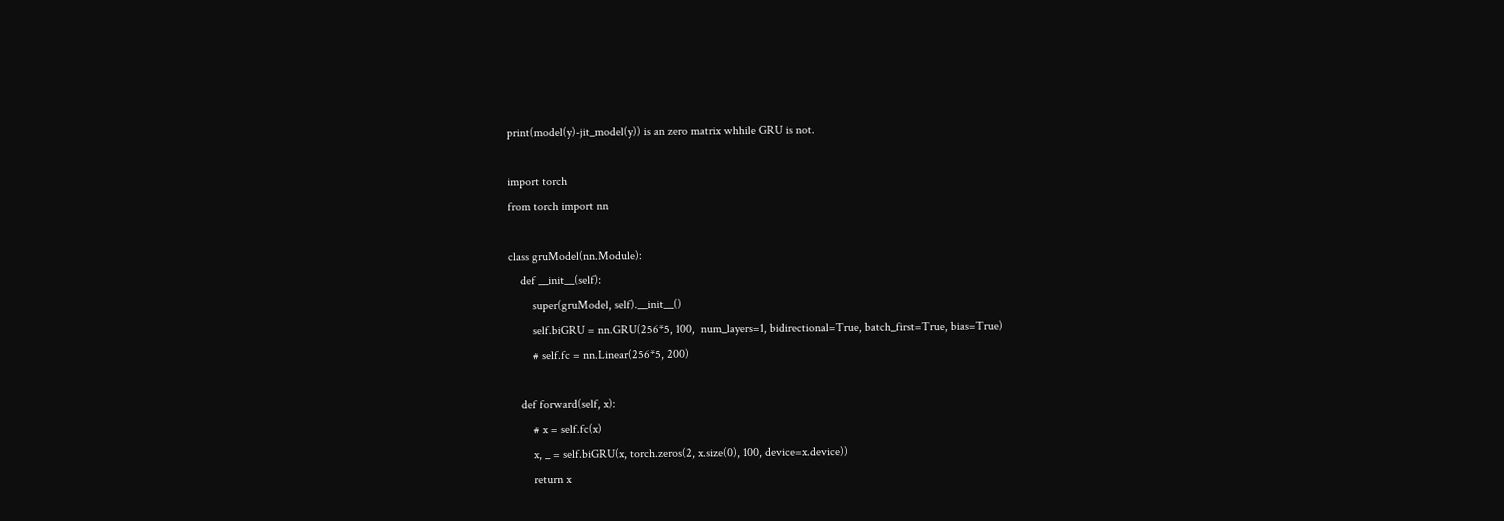print(model(y)-jit_model(y)) is an zero matrix whhile GRU is not.

import torch
from torch import nn

class gruModel(nn.Module):
    def __init__(self):
        super(gruModel, self).__init__()
        self.biGRU = nn.GRU(256*5, 100,  num_layers=1, bidirectional=True, batch_first=True, bias=True)
        # self.fc = nn.Linear(256*5, 200)

    def forward(self, x):
        # x = self.fc(x)
        x, _ = self.biGRU(x, torch.zeros(2, x.size(0), 100, device=x.device))
        return x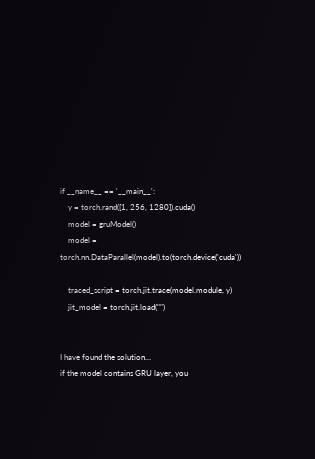if __name__ == '__main__':
    y = torch.rand([1, 256, 1280]).cuda()
    model = gruModel()
    model = torch.nn.DataParallel(model).to(torch.device('cuda'))

    traced_script = torch.jit.trace(model.module, y)
    jit_model = torch.jit.load("")


I have found the solution…
if the model contains GRU layer, you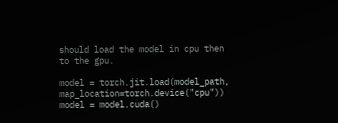should load the model in cpu then to the gpu.

model = torch.jit.load(model_path, map_location=torch.device("cpu"))
model = model.cuda()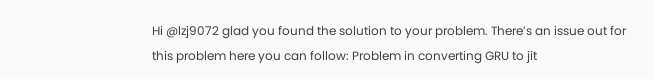Hi @lzj9072 glad you found the solution to your problem. There’s an issue out for this problem here you can follow: Problem in converting GRU to jit